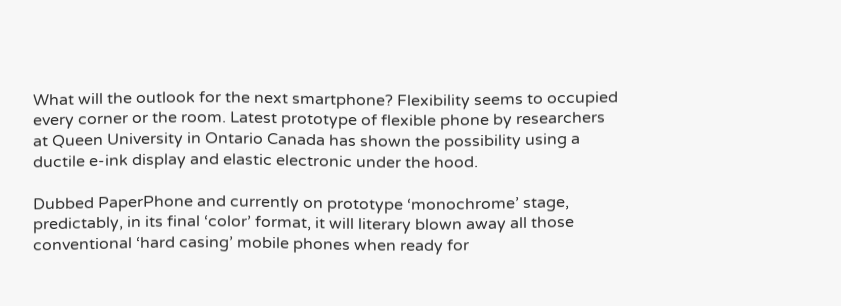What will the outlook for the next smartphone? Flexibility seems to occupied every corner or the room. Latest prototype of flexible phone by researchers at Queen University in Ontario Canada has shown the possibility using a ductile e-ink display and elastic electronic under the hood.

Dubbed PaperPhone and currently on prototype ‘monochrome’ stage, predictably, in its final ‘color’ format, it will literary blown away all those conventional ‘hard casing’ mobile phones when ready for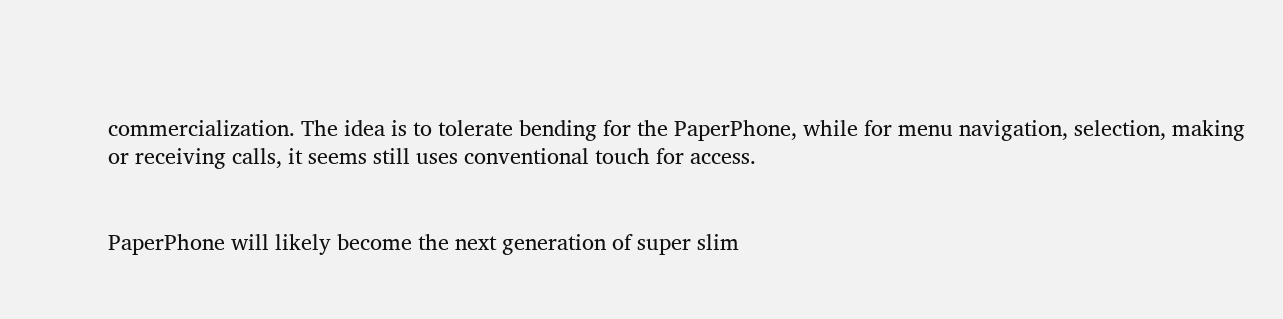commercialization. The idea is to tolerate bending for the PaperPhone, while for menu navigation, selection, making or receiving calls, it seems still uses conventional touch for access.


PaperPhone will likely become the next generation of super slim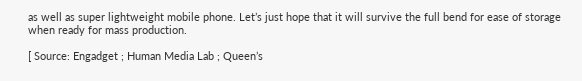as well as super lightweight mobile phone. Let’s just hope that it will survive the full bend for ease of storage when ready for mass production.

[ Source: Engadget ; Human Media Lab ; Queen’s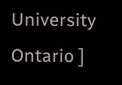University Ontario ]